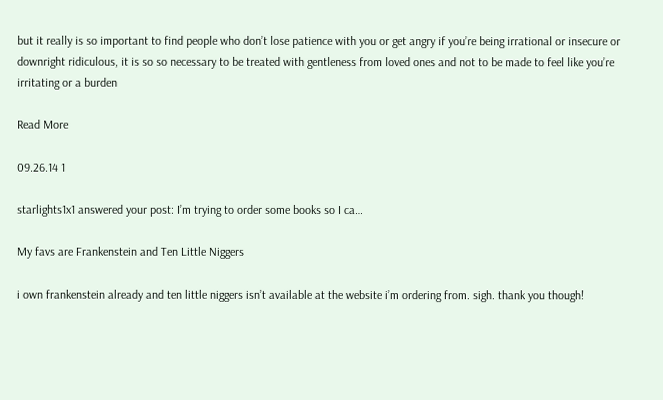but it really is so important to find people who don’t lose patience with you or get angry if you’re being irrational or insecure or downright ridiculous, it is so so necessary to be treated with gentleness from loved ones and not to be made to feel like you’re irritating or a burden

Read More

09.26.14 1

starlights1x1 answered your post: I’m trying to order some books so I ca…

My favs are Frankenstein and Ten Little Niggers

i own frankenstein already and ten little niggers isn’t available at the website i’m ordering from. sigh. thank you though!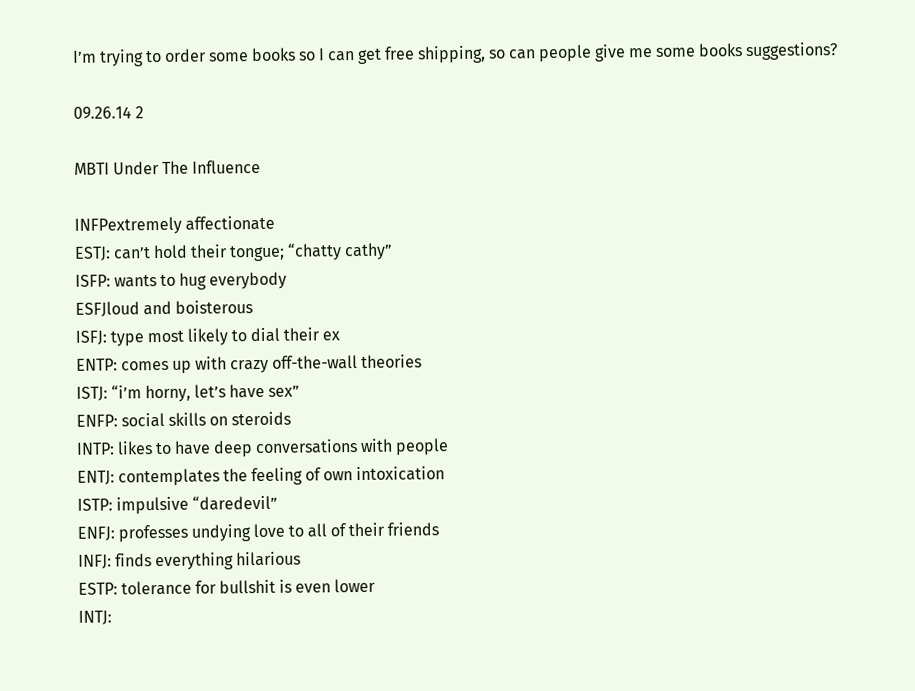I’m trying to order some books so I can get free shipping, so can people give me some books suggestions?

09.26.14 2

MBTI Under The Influence

INFPextremely affectionate
ESTJ: can’t hold their tongue; “chatty cathy”
ISFP: wants to hug everybody
ESFJloud and boisterous
ISFJ: type most likely to dial their ex
ENTP: comes up with crazy off-the-wall theories
ISTJ: “i’m horny, let’s have sex”
ENFP: social skills on steroids
INTP: likes to have deep conversations with people
ENTJ: contemplates the feeling of own intoxication
ISTP: impulsive “daredevil”
ENFJ: professes undying love to all of their friends
INFJ: finds everything hilarious
ESTP: tolerance for bullshit is even lower
INTJ: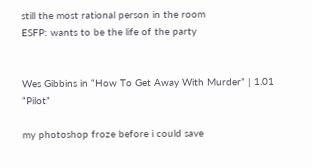still the most rational person in the room
ESFP: wants to be the life of the party


Wes Gibbins in “How To Get Away With Murder” | 1.01 “Pilot”

my photoshop froze before i could save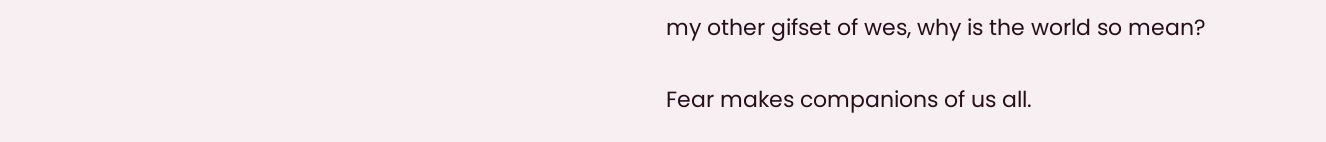my other gifset of wes, why is the world so mean?

Fear makes companions of us all.